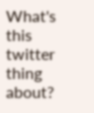What's this twitter thing about?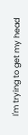I'm trying to get my head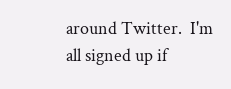around Twitter.  I'm all signed up if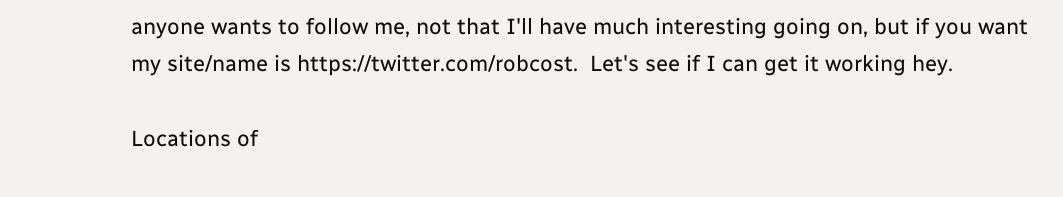anyone wants to follow me, not that I'll have much interesting going on, but if you want my site/name is https://twitter.com/robcost.  Let's see if I can get it working hey.

Locations of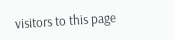visitors to this page